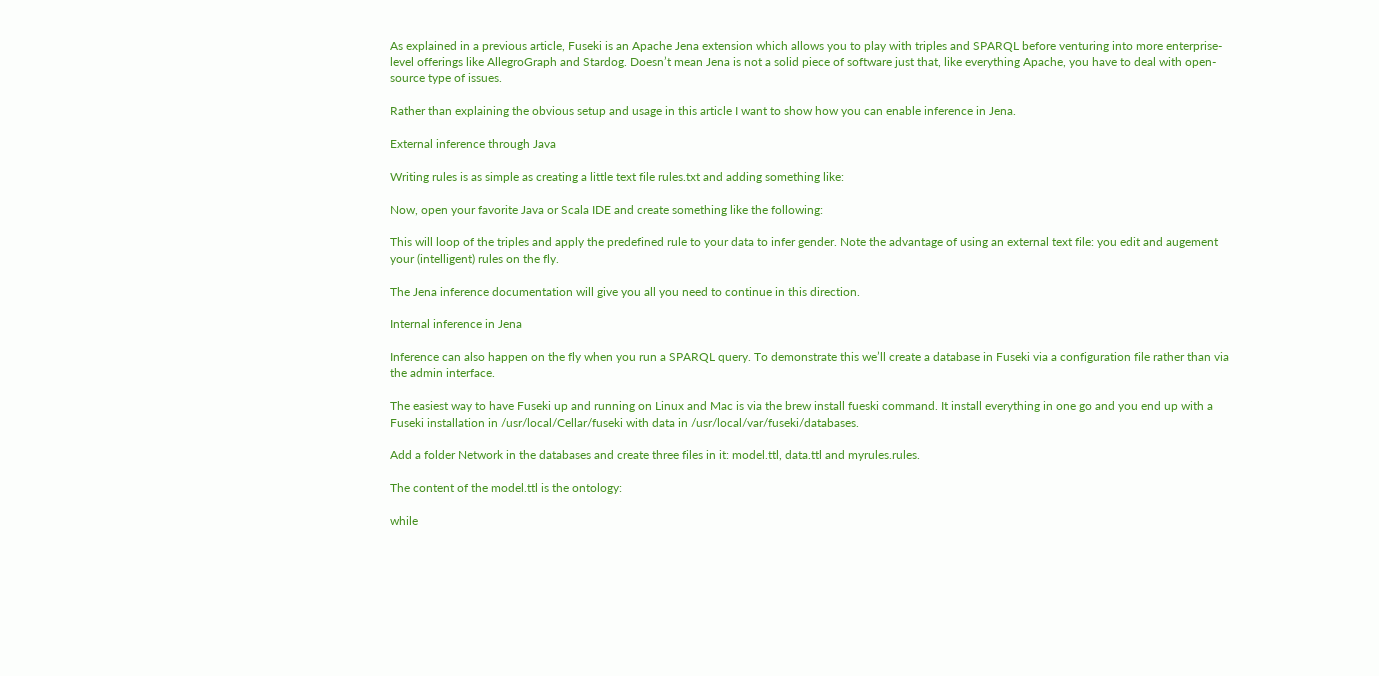As explained in a previous article, Fuseki is an Apache Jena extension which allows you to play with triples and SPARQL before venturing into more enterprise-level offerings like AllegroGraph and Stardog. Doesn’t mean Jena is not a solid piece of software just that, like everything Apache, you have to deal with open-source type of issues.

Rather than explaining the obvious setup and usage in this article I want to show how you can enable inference in Jena.

External inference through Java

Writing rules is as simple as creating a little text file rules.txt and adding something like:

Now, open your favorite Java or Scala IDE and create something like the following:

This will loop of the triples and apply the predefined rule to your data to infer gender. Note the advantage of using an external text file: you edit and augement your (intelligent) rules on the fly.

The Jena inference documentation will give you all you need to continue in this direction.

Internal inference in Jena

Inference can also happen on the fly when you run a SPARQL query. To demonstrate this we’ll create a database in Fuseki via a configuration file rather than via the admin interface.

The easiest way to have Fuseki up and running on Linux and Mac is via the brew install fueski command. It install everything in one go and you end up with a Fuseki installation in /usr/local/Cellar/fuseki with data in /usr/local/var/fuseki/databases.

Add a folder Network in the databases and create three files in it: model.ttl, data.ttl and myrules.rules.

The content of the model.ttl is the ontology:

while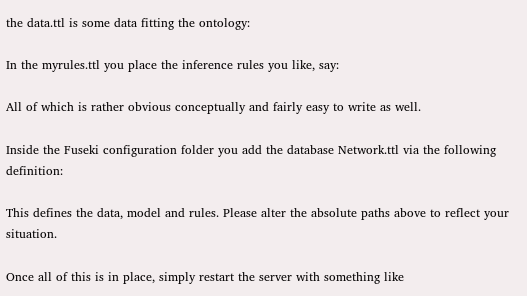the data.ttl is some data fitting the ontology:

In the myrules.ttl you place the inference rules you like, say:

All of which is rather obvious conceptually and fairly easy to write as well.

Inside the Fuseki configuration folder you add the database Network.ttl via the following definition:

This defines the data, model and rules. Please alter the absolute paths above to reflect your situation.

Once all of this is in place, simply restart the server with something like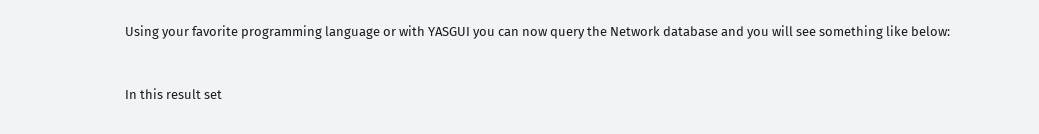Using your favorite programming language or with YASGUI you can now query the Network database and you will see something like below:


In this result set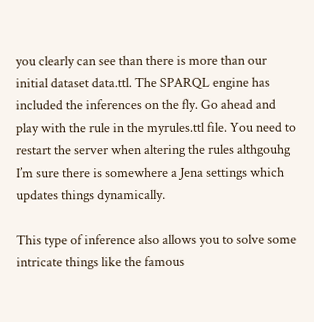you clearly can see than there is more than our initial dataset data.ttl. The SPARQL engine has included the inferences on the fly. Go ahead and play with the rule in the myrules.ttl file. You need to restart the server when altering the rules althgouhg I’m sure there is somewhere a Jena settings which updates things dynamically.

This type of inference also allows you to solve some intricate things like the famous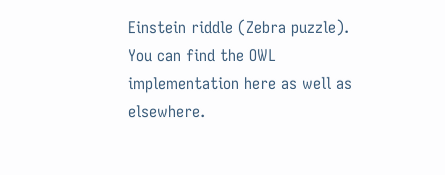Einstein riddle (Zebra puzzle). You can find the OWL implementation here as well as elsewhere.